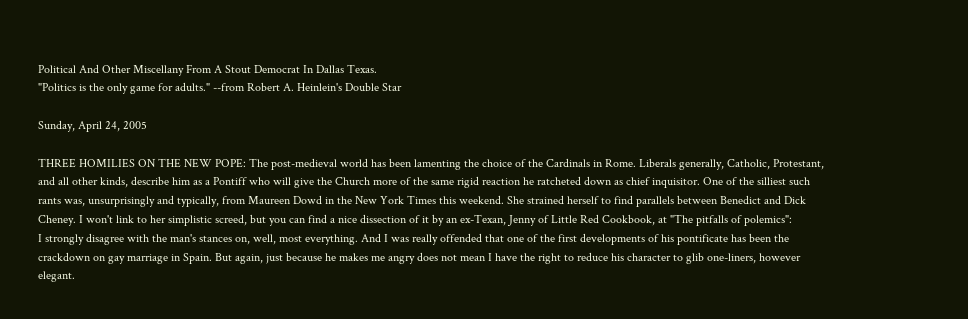Political And Other Miscellany From A Stout Democrat In Dallas Texas.
"Politics is the only game for adults." --from Robert A. Heinlein's Double Star

Sunday, April 24, 2005

THREE HOMILIES ON THE NEW POPE: The post-medieval world has been lamenting the choice of the Cardinals in Rome. Liberals generally, Catholic, Protestant, and all other kinds, describe him as a Pontiff who will give the Church more of the same rigid reaction he ratcheted down as chief inquisitor. One of the silliest such rants was, unsurprisingly and typically, from Maureen Dowd in the New York Times this weekend. She strained herself to find parallels between Benedict and Dick Cheney. I won't link to her simplistic screed, but you can find a nice dissection of it by an ex-Texan, Jenny of Little Red Cookbook, at "The pitfalls of polemics":
I strongly disagree with the man's stances on, well, most everything. And I was really offended that one of the first developments of his pontificate has been the crackdown on gay marriage in Spain. But again, just because he makes me angry does not mean I have the right to reduce his character to glib one-liners, however elegant.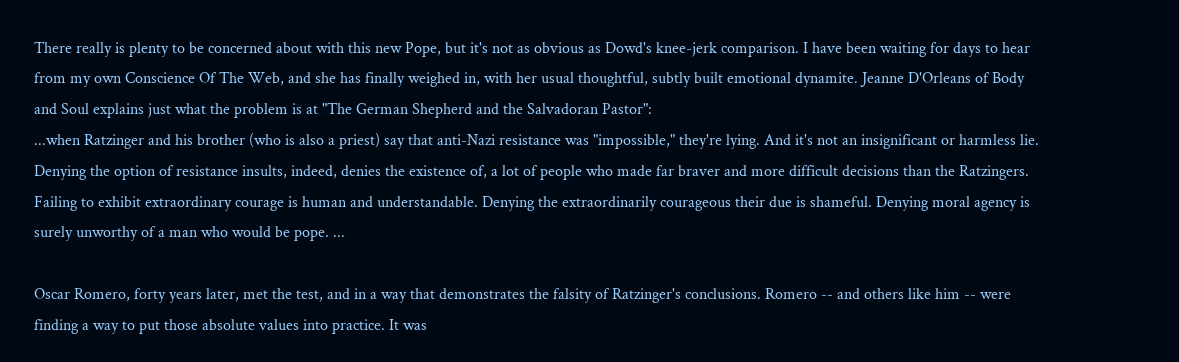There really is plenty to be concerned about with this new Pope, but it's not as obvious as Dowd's knee-jerk comparison. I have been waiting for days to hear from my own Conscience Of The Web, and she has finally weighed in, with her usual thoughtful, subtly built emotional dynamite. Jeanne D'Orleans of Body and Soul explains just what the problem is at "The German Shepherd and the Salvadoran Pastor":
...when Ratzinger and his brother (who is also a priest) say that anti-Nazi resistance was "impossible," they're lying. And it's not an insignificant or harmless lie. Denying the option of resistance insults, indeed, denies the existence of, a lot of people who made far braver and more difficult decisions than the Ratzingers. Failing to exhibit extraordinary courage is human and understandable. Denying the extraordinarily courageous their due is shameful. Denying moral agency is surely unworthy of a man who would be pope. ...

Oscar Romero, forty years later, met the test, and in a way that demonstrates the falsity of Ratzinger's conclusions. Romero -- and others like him -- were finding a way to put those absolute values into practice. It was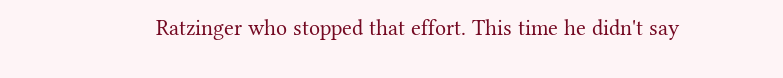Ratzinger who stopped that effort. This time he didn't say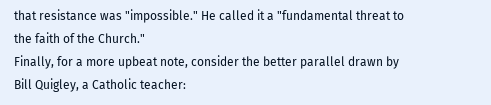that resistance was "impossible." He called it a "fundamental threat to the faith of the Church."
Finally, for a more upbeat note, consider the better parallel drawn by Bill Quigley, a Catholic teacher: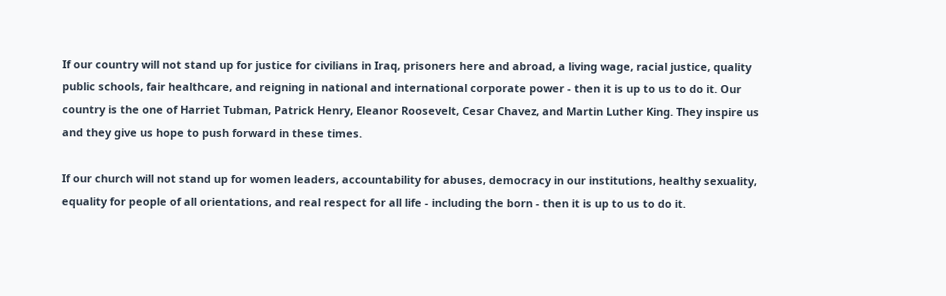If our country will not stand up for justice for civilians in Iraq, prisoners here and abroad, a living wage, racial justice, quality public schools, fair healthcare, and reigning in national and international corporate power - then it is up to us to do it. Our country is the one of Harriet Tubman, Patrick Henry, Eleanor Roosevelt, Cesar Chavez, and Martin Luther King. They inspire us and they give us hope to push forward in these times.

If our church will not stand up for women leaders, accountability for abuses, democracy in our institutions, healthy sexuality, equality for people of all orientations, and real respect for all life - including the born - then it is up to us to do it.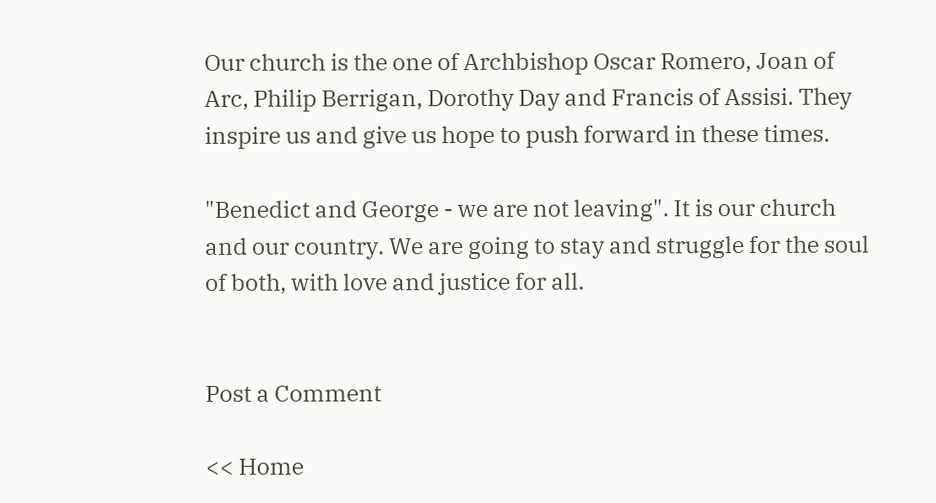Our church is the one of Archbishop Oscar Romero, Joan of Arc, Philip Berrigan, Dorothy Day and Francis of Assisi. They inspire us and give us hope to push forward in these times.

"Benedict and George - we are not leaving". It is our church and our country. We are going to stay and struggle for the soul of both, with love and justice for all.


Post a Comment

<< Home